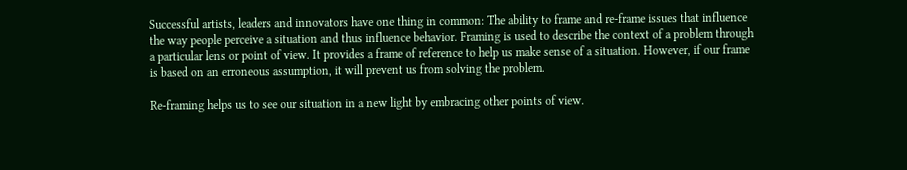Successful artists, leaders and innovators have one thing in common: The ability to frame and re-frame issues that influence the way people perceive a situation and thus influence behavior. Framing is used to describe the context of a problem through a particular lens or point of view. It provides a frame of reference to help us make sense of a situation. However, if our frame is based on an erroneous assumption, it will prevent us from solving the problem.

Re-framing helps us to see our situation in a new light by embracing other points of view.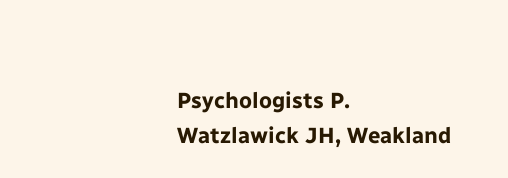Psychologists P. Watzlawick JH, Weakland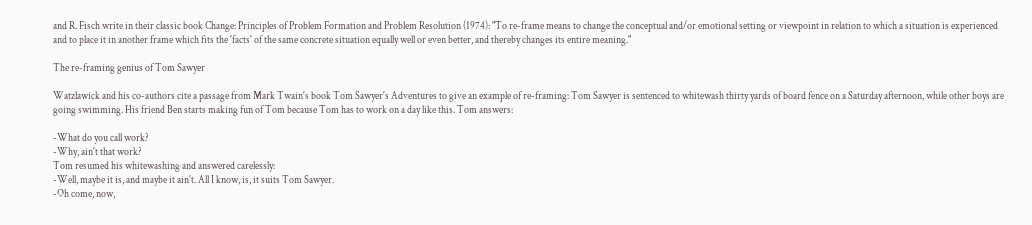and R. Fisch write in their classic book Change: Principles of Problem Formation and Problem Resolution (1974): "To re-frame means to change the conceptual and/or emotional setting or viewpoint in relation to which a situation is experienced and to place it in another frame which fits the 'facts' of the same concrete situation equally well or even better, and thereby changes its entire meaning."

The re-framing genius of Tom Sawyer

Watzlawick and his co-authors cite a passage from Mark Twain's book Tom Sawyer's Adventures to give an example of re-framing: Tom Sawyer is sentenced to whitewash thirty yards of board fence on a Saturday afternoon, while other boys are going swimming. His friend Ben starts making fun of Tom because Tom has to work on a day like this. Tom answers:

-What do you call work?
-Why, ain't that work?
Tom resumed his whitewashing and answered carelessly:
-Well, maybe it is, and maybe it ain't. All I know, is, it suits Tom Sawyer.
-Oh come, now,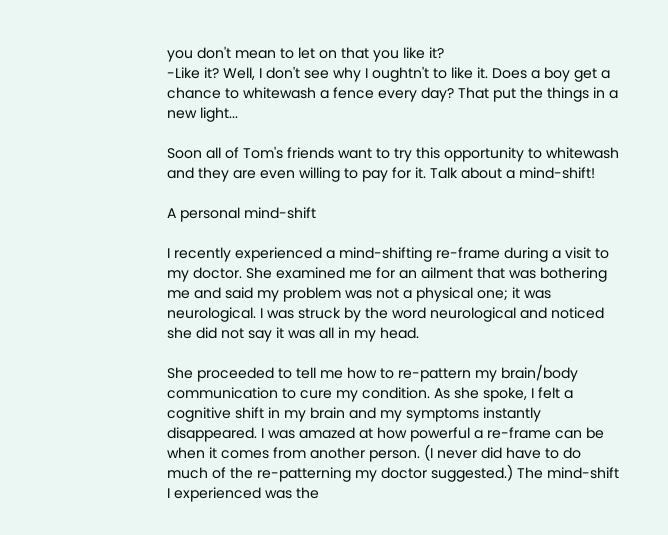you don't mean to let on that you like it?
-Like it? Well, I don't see why I oughtn't to like it. Does a boy get a chance to whitewash a fence every day? That put the things in a new light...

Soon all of Tom's friends want to try this opportunity to whitewash and they are even willing to pay for it. Talk about a mind-shift!

A personal mind-shift

I recently experienced a mind-shifting re-frame during a visit to my doctor. She examined me for an ailment that was bothering me and said my problem was not a physical one; it was neurological. I was struck by the word neurological and noticed she did not say it was all in my head.

She proceeded to tell me how to re-pattern my brain/body communication to cure my condition. As she spoke, I felt a cognitive shift in my brain and my symptoms instantly disappeared. I was amazed at how powerful a re-frame can be when it comes from another person. (I never did have to do much of the re-patterning my doctor suggested.) The mind-shift I experienced was the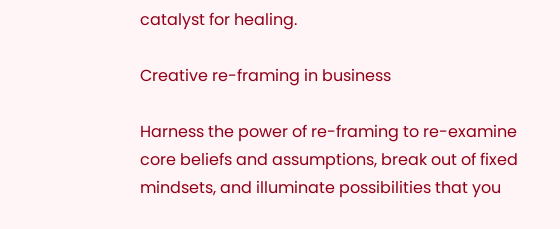catalyst for healing.

Creative re-framing in business

Harness the power of re-framing to re-examine core beliefs and assumptions, break out of fixed mindsets, and illuminate possibilities that you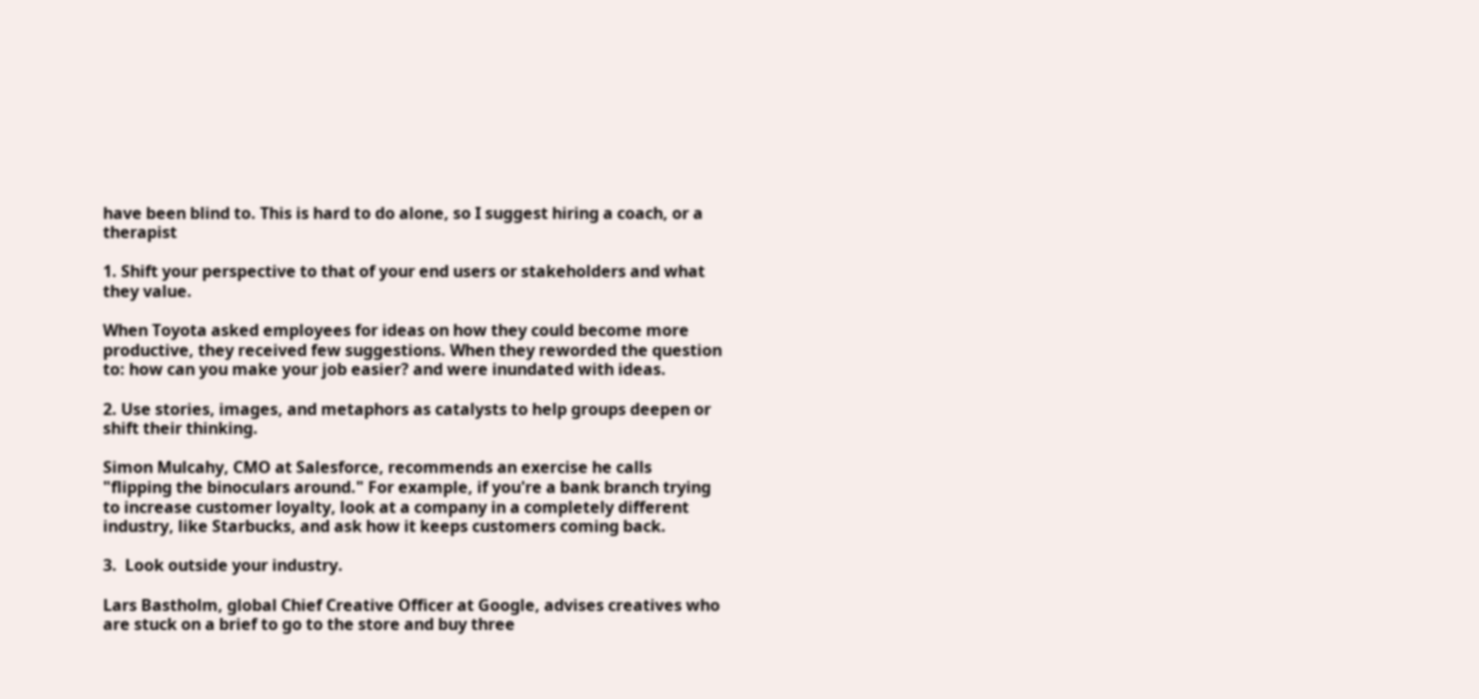have been blind to. This is hard to do alone, so I suggest hiring a coach, or a therapist

1. Shift your perspective to that of your end users or stakeholders and what they value.

When Toyota asked employees for ideas on how they could become more productive, they received few suggestions. When they reworded the question to: how can you make your job easier? and were inundated with ideas.

2. Use stories, images, and metaphors as catalysts to help groups deepen or shift their thinking.

Simon Mulcahy, CMO at Salesforce, recommends an exercise he calls "flipping the binoculars around." For example, if you're a bank branch trying to increase customer loyalty, look at a company in a completely different industry, like Starbucks, and ask how it keeps customers coming back.

3.  Look outside your industry.

Lars Bastholm, global Chief Creative Officer at Google, advises creatives who are stuck on a brief to go to the store and buy three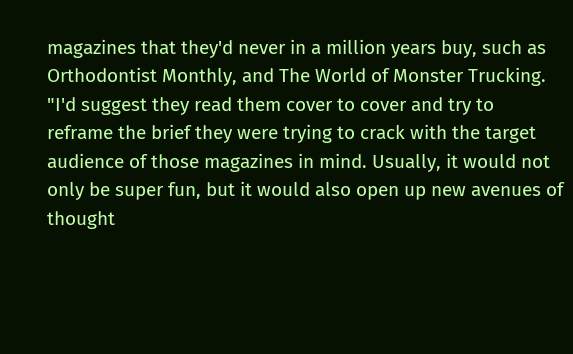magazines that they'd never in a million years buy, such as Orthodontist Monthly, and The World of Monster Trucking. "I'd suggest they read them cover to cover and try to reframe the brief they were trying to crack with the target audience of those magazines in mind. Usually, it would not only be super fun, but it would also open up new avenues of thought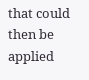that could then be applied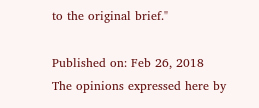to the original brief."

Published on: Feb 26, 2018
The opinions expressed here by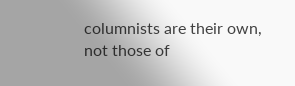columnists are their own, not those of